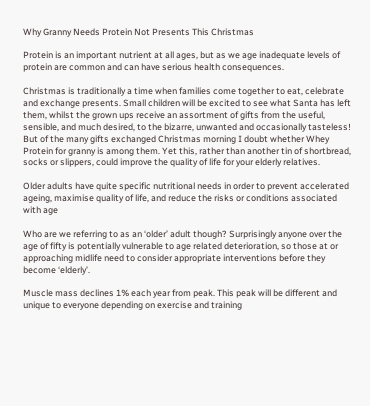Why Granny Needs Protein Not Presents This Christmas

Protein is an important nutrient at all ages, but as we age inadequate levels of protein are common and can have serious health consequences.

Christmas is traditionally a time when families come together to eat, celebrate and exchange presents. Small children will be excited to see what Santa has left them, whilst the grown ups receive an assortment of gifts from the useful, sensible, and much desired, to the bizarre, unwanted and occasionally tasteless! But of the many gifts exchanged Christmas morning I doubt whether Whey Protein for granny is among them. Yet this, rather than another tin of shortbread, socks or slippers, could improve the quality of life for your elderly relatives.

Older adults have quite specific nutritional needs in order to prevent accelerated ageing, maximise quality of life, and reduce the risks or conditions associated with age

Who are we referring to as an ‘older’ adult though? Surprisingly anyone over the age of fifty is potentially vulnerable to age related deterioration, so those at or approaching midlife need to consider appropriate interventions before they become ‘elderly’.

Muscle mass declines 1% each year from peak. This peak will be different and unique to everyone depending on exercise and training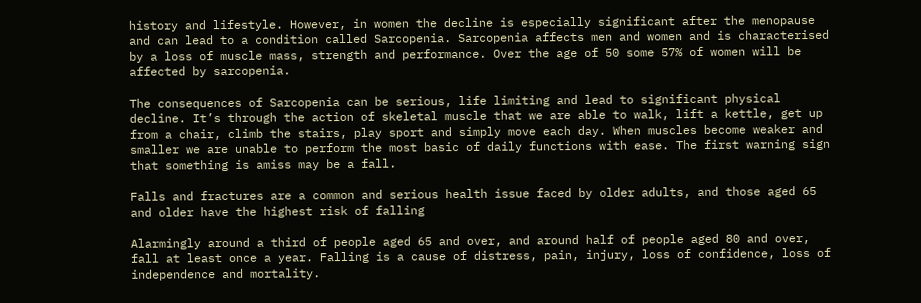history and lifestyle. However, in women the decline is especially significant after the menopause and can lead to a condition called Sarcopenia. Sarcopenia affects men and women and is characterised by a loss of muscle mass, strength and performance. Over the age of 50 some 57% of women will be affected by sarcopenia.

The consequences of Sarcopenia can be serious, life limiting and lead to significant physical decline. It’s through the action of skeletal muscle that we are able to walk, lift a kettle, get up from a chair, climb the stairs, play sport and simply move each day. When muscles become weaker and smaller we are unable to perform the most basic of daily functions with ease. The first warning sign that something is amiss may be a fall.

Falls and fractures are a common and serious health issue faced by older adults, and those aged 65 and older have the highest risk of falling

Alarmingly around a third of people aged 65 and over, and around half of people aged 80 and over, fall at least once a year. Falling is a cause of distress, pain, injury, loss of confidence, loss of independence and mortality.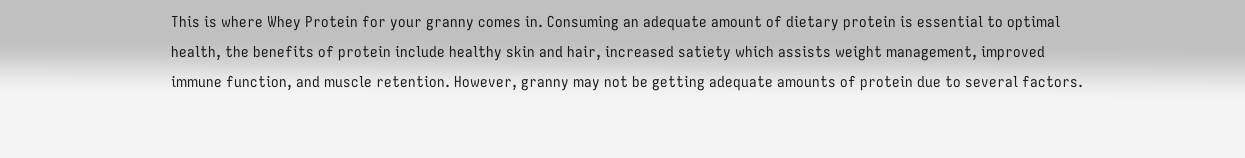This is where Whey Protein for your granny comes in. Consuming an adequate amount of dietary protein is essential to optimal health, the benefits of protein include healthy skin and hair, increased satiety which assists weight management, improved immune function, and muscle retention. However, granny may not be getting adequate amounts of protein due to several factors.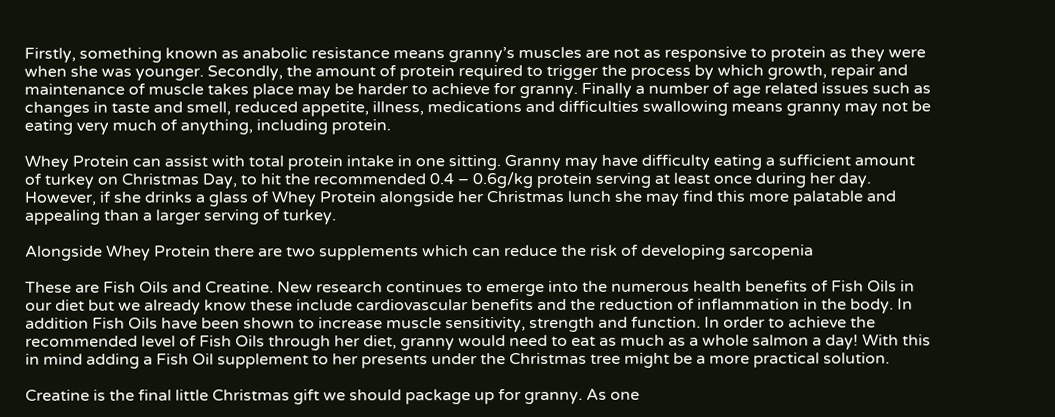Firstly, something known as anabolic resistance means granny’s muscles are not as responsive to protein as they were when she was younger. Secondly, the amount of protein required to trigger the process by which growth, repair and maintenance of muscle takes place may be harder to achieve for granny. Finally a number of age related issues such as changes in taste and smell, reduced appetite, illness, medications and difficulties swallowing means granny may not be eating very much of anything, including protein.

Whey Protein can assist with total protein intake in one sitting. Granny may have difficulty eating a sufficient amount of turkey on Christmas Day, to hit the recommended 0.4 – 0.6g/kg protein serving at least once during her day. However, if she drinks a glass of Whey Protein alongside her Christmas lunch she may find this more palatable and appealing than a larger serving of turkey.

Alongside Whey Protein there are two supplements which can reduce the risk of developing sarcopenia

These are Fish Oils and Creatine. New research continues to emerge into the numerous health benefits of Fish Oils in our diet but we already know these include cardiovascular benefits and the reduction of inflammation in the body. In addition Fish Oils have been shown to increase muscle sensitivity, strength and function. In order to achieve the recommended level of Fish Oils through her diet, granny would need to eat as much as a whole salmon a day! With this in mind adding a Fish Oil supplement to her presents under the Christmas tree might be a more practical solution.

Creatine is the final little Christmas gift we should package up for granny. As one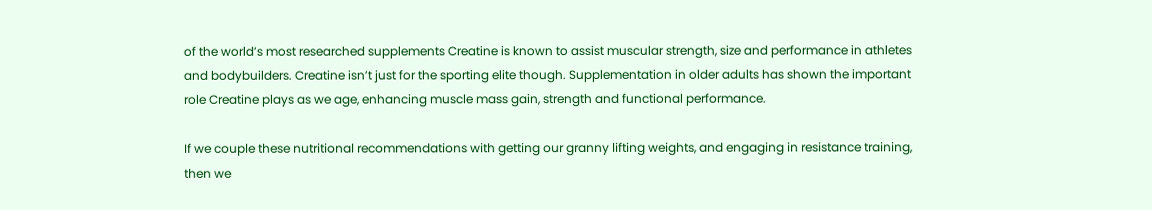of the world’s most researched supplements Creatine is known to assist muscular strength, size and performance in athletes and bodybuilders. Creatine isn’t just for the sporting elite though. Supplementation in older adults has shown the important role Creatine plays as we age, enhancing muscle mass gain, strength and functional performance.

If we couple these nutritional recommendations with getting our granny lifting weights, and engaging in resistance training, then we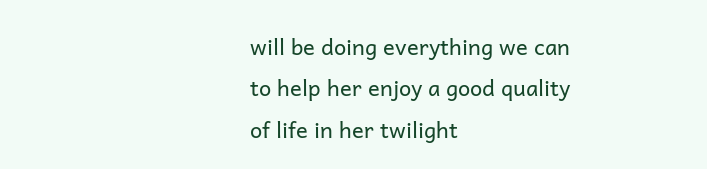will be doing everything we can to help her enjoy a good quality of life in her twilight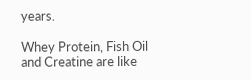years.

Whey Protein, Fish Oil and Creatine are like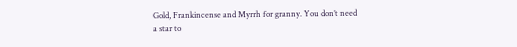Gold, Frankincense and Myrrh for granny. You don’t need a star to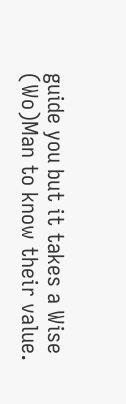guide you but it takes a Wise (Wo)Man to know their value.